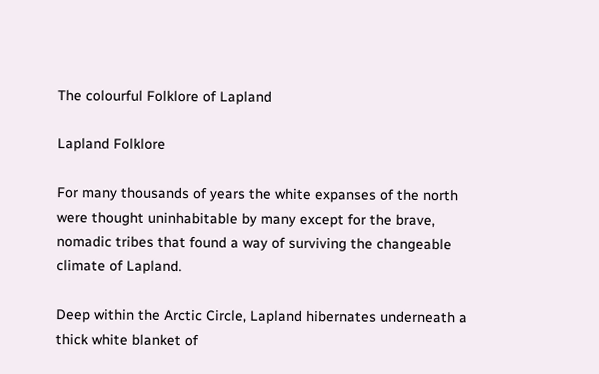The colourful Folklore of Lapland

Lapland Folklore

For many thousands of years the white expanses of the north were thought uninhabitable by many except for the brave, nomadic tribes that found a way of surviving the changeable climate of Lapland.

Deep within the Arctic Circle, Lapland hibernates underneath a thick white blanket of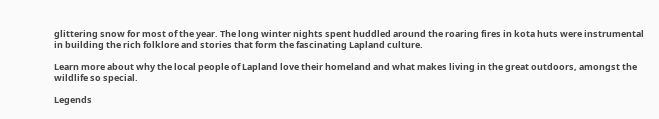glittering snow for most of the year. The long winter nights spent huddled around the roaring fires in kota huts were instrumental in building the rich folklore and stories that form the fascinating Lapland culture.

Learn more about why the local people of Lapland love their homeland and what makes living in the great outdoors, amongst the wildlife so special.

Legends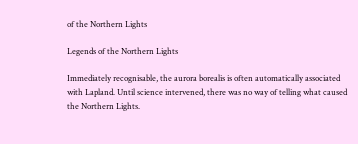of the Northern Lights

Legends of the Northern Lights

Immediately recognisable, the aurora borealis is often automatically associated with Lapland. Until science intervened, there was no way of telling what caused the Northern Lights.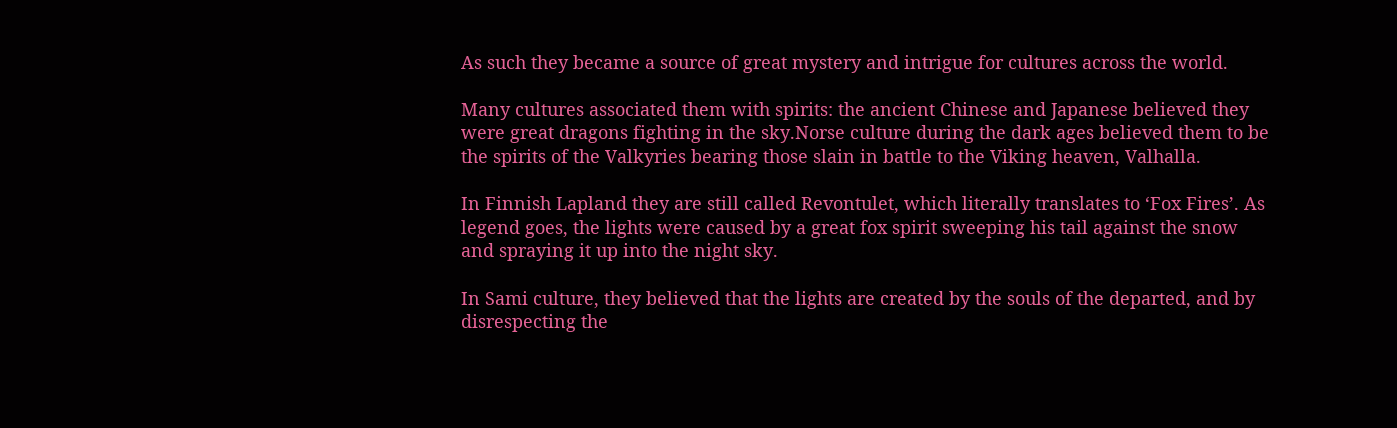As such they became a source of great mystery and intrigue for cultures across the world.

Many cultures associated them with spirits: the ancient Chinese and Japanese believed they were great dragons fighting in the sky.Norse culture during the dark ages believed them to be the spirits of the Valkyries bearing those slain in battle to the Viking heaven, Valhalla.

In Finnish Lapland they are still called Revontulet, which literally translates to ‘Fox Fires’. As legend goes, the lights were caused by a great fox spirit sweeping his tail against the snow and spraying it up into the night sky.

In Sami culture, they believed that the lights are created by the souls of the departed, and by disrespecting the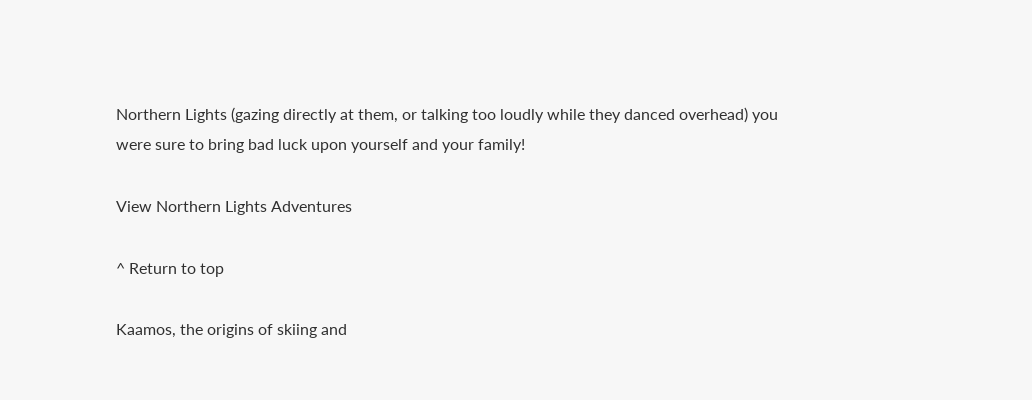Northern Lights (gazing directly at them, or talking too loudly while they danced overhead) you were sure to bring bad luck upon yourself and your family!

View Northern Lights Adventures

^ Return to top

Kaamos, the origins of skiing and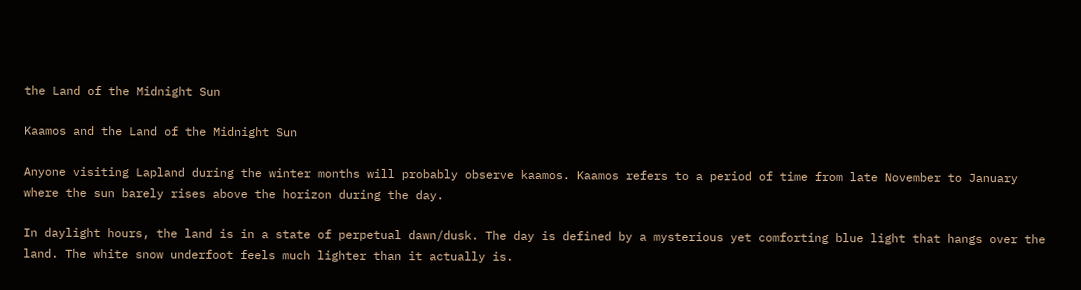the Land of the Midnight Sun

Kaamos and the Land of the Midnight Sun

Anyone visiting Lapland during the winter months will probably observe kaamos. Kaamos refers to a period of time from late November to January where the sun barely rises above the horizon during the day.

In daylight hours, the land is in a state of perpetual dawn/dusk. The day is defined by a mysterious yet comforting blue light that hangs over the land. The white snow underfoot feels much lighter than it actually is.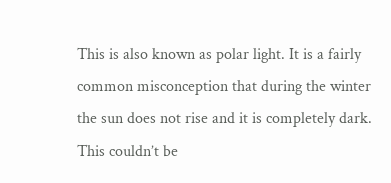This is also known as polar light. It is a fairly common misconception that during the winter the sun does not rise and it is completely dark. This couldn’t be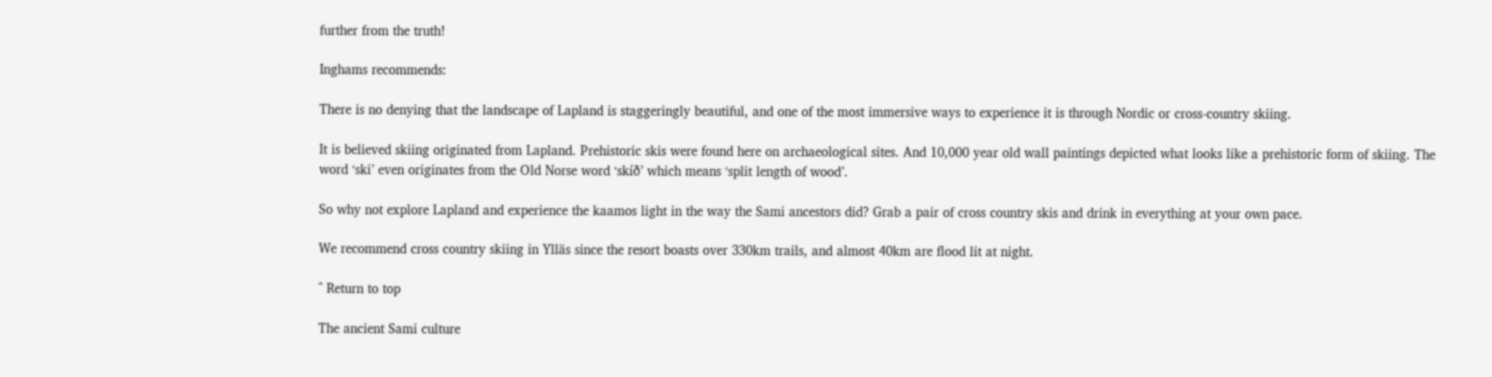further from the truth!

Inghams recommends:

There is no denying that the landscape of Lapland is staggeringly beautiful, and one of the most immersive ways to experience it is through Nordic or cross-country skiing.

It is believed skiing originated from Lapland. Prehistoric skis were found here on archaeological sites. And 10,000 year old wall paintings depicted what looks like a prehistoric form of skiing. The word ‘ski’ even originates from the Old Norse word ‘skíð’ which means ‘split length of wood’.

So why not explore Lapland and experience the kaamos light in the way the Sami ancestors did? Grab a pair of cross country skis and drink in everything at your own pace.

We recommend cross country skiing in Ylläs since the resort boasts over 330km trails, and almost 40km are flood lit at night.

^ Return to top

The ancient Sami culture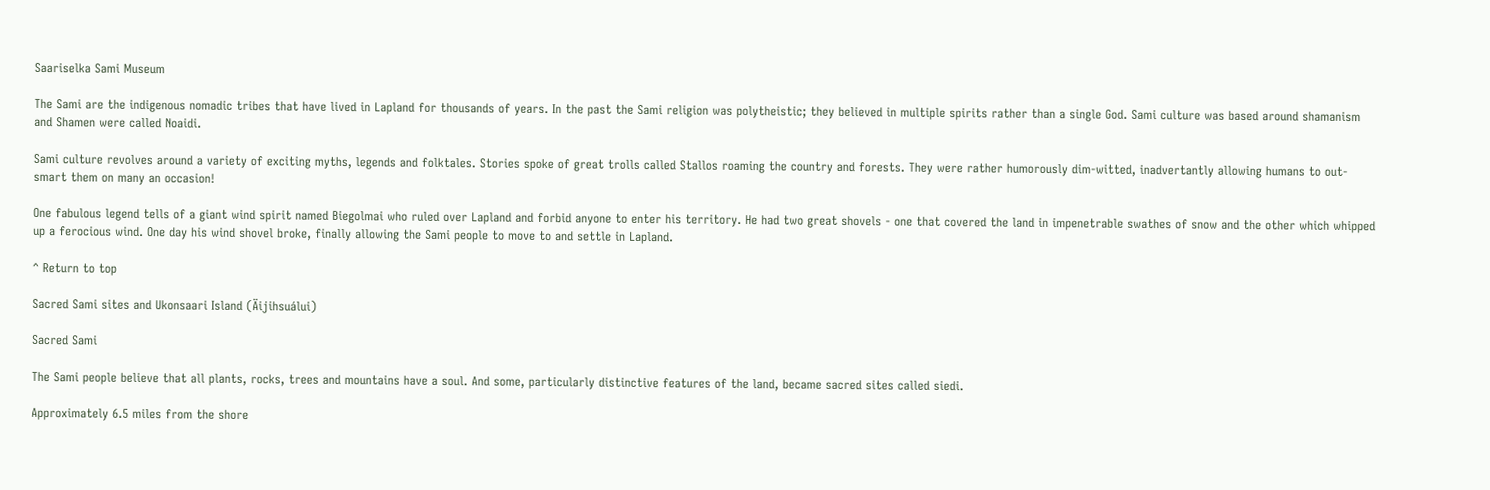Saariselka Sami Museum

The Sami are the indigenous nomadic tribes that have lived in Lapland for thousands of years. In the past the Sami religion was polytheistic; they believed in multiple spirits rather than a single God. Sami culture was based around shamanism and Shamen were called Noaidi.

Sami culture revolves around a variety of exciting myths, legends and folktales. Stories spoke of great trolls called Stallos roaming the country and forests. They were rather humorously dim-witted, inadvertantly allowing humans to out-smart them on many an occasion!

One fabulous legend tells of a giant wind spirit named Biegolmai who ruled over Lapland and forbid anyone to enter his territory. He had two great shovels - one that covered the land in impenetrable swathes of snow and the other which whipped up a ferocious wind. One day his wind shovel broke, finally allowing the Sami people to move to and settle in Lapland.

^ Return to top

Sacred Sami sites and Ukonsaari Island (Äijihsuálui)

Sacred Sami

The Sami people believe that all plants, rocks, trees and mountains have a soul. And some, particularly distinctive features of the land, became sacred sites called siedi.

Approximately 6.5 miles from the shore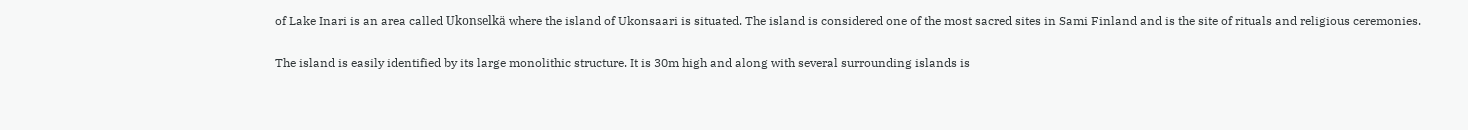of Lake Inari is an area called Ukonselkä where the island of Ukonsaari is situated. The island is considered one of the most sacred sites in Sami Finland and is the site of rituals and religious ceremonies.

The island is easily identified by its large monolithic structure. It is 30m high and along with several surrounding islands is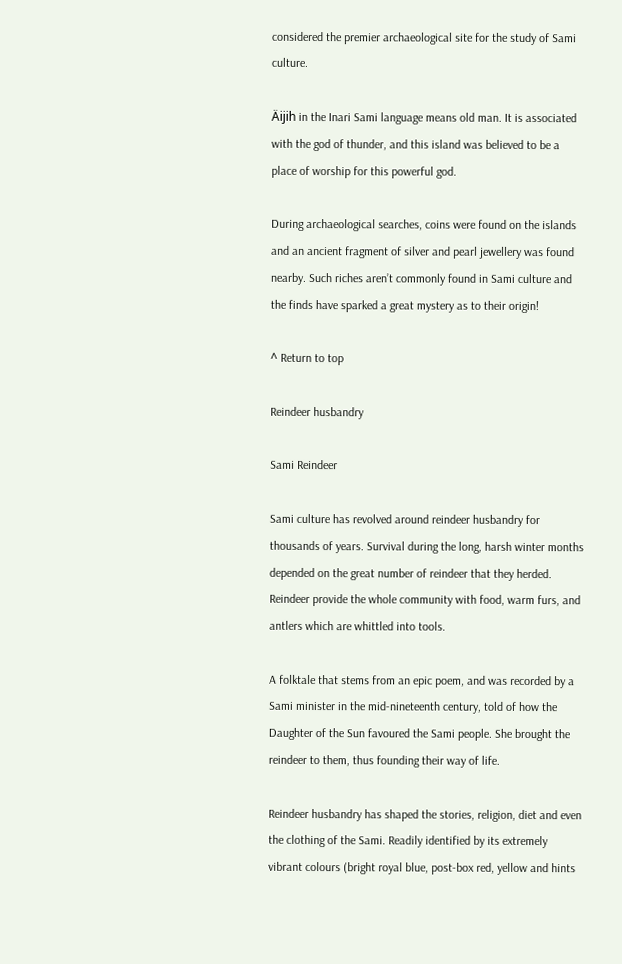considered the premier archaeological site for the study of Sami culture.

Äijih in the Inari Sami language means old man. It is associated with the god of thunder, and this island was believed to be a place of worship for this powerful god.

During archaeological searches, coins were found on the islands and an ancient fragment of silver and pearl jewellery was found nearby. Such riches aren’t commonly found in Sami culture and the finds have sparked a great mystery as to their origin!

^ Return to top

Reindeer husbandry

Sami Reindeer

Sami culture has revolved around reindeer husbandry for thousands of years. Survival during the long, harsh winter months depended on the great number of reindeer that they herded. Reindeer provide the whole community with food, warm furs, and antlers which are whittled into tools.

A folktale that stems from an epic poem, and was recorded by a Sami minister in the mid-nineteenth century, told of how the Daughter of the Sun favoured the Sami people. She brought the reindeer to them, thus founding their way of life.

Reindeer husbandry has shaped the stories, religion, diet and even the clothing of the Sami. Readily identified by its extremely vibrant colours (bright royal blue, post-box red, yellow and hints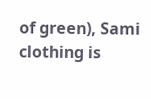of green), Sami clothing is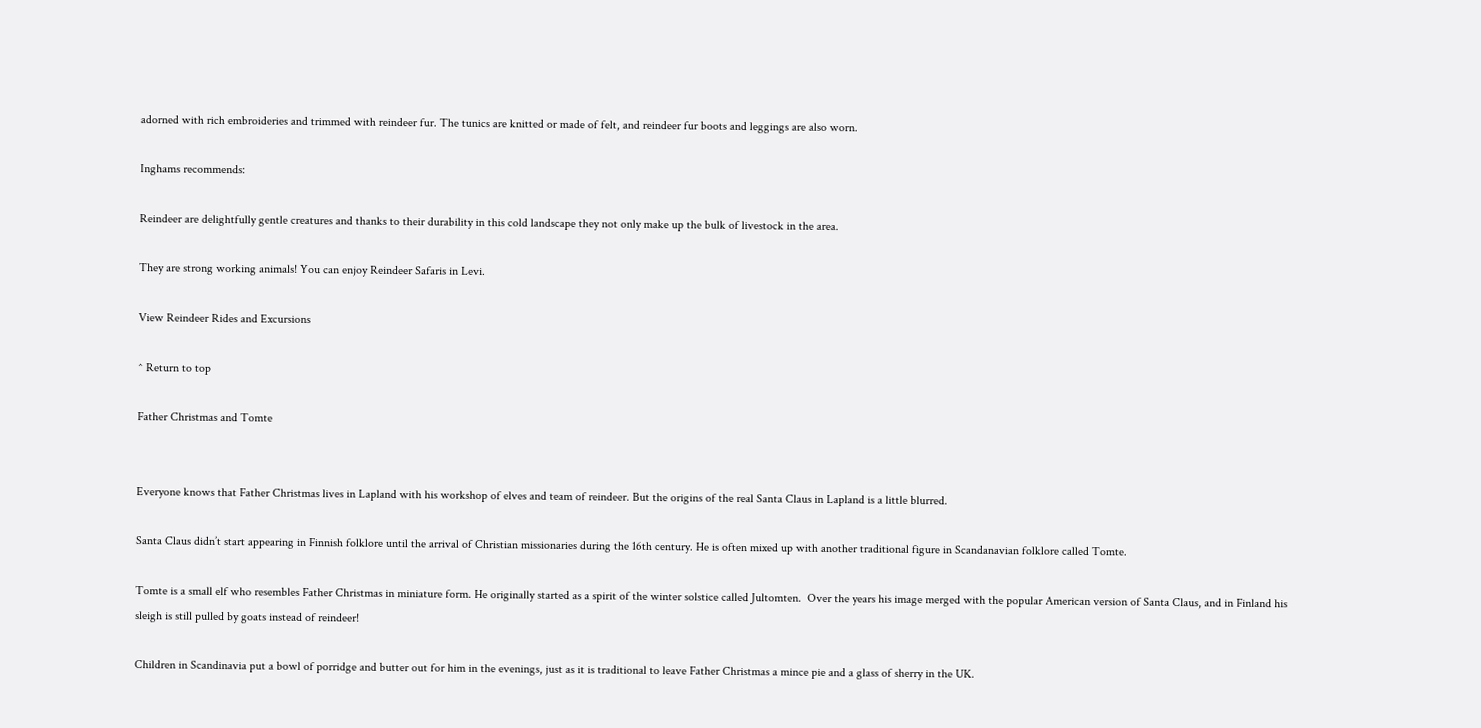adorned with rich embroideries and trimmed with reindeer fur. The tunics are knitted or made of felt, and reindeer fur boots and leggings are also worn.

Inghams recommends:

Reindeer are delightfully gentle creatures and thanks to their durability in this cold landscape they not only make up the bulk of livestock in the area.

They are strong working animals! You can enjoy Reindeer Safaris in Levi.

View Reindeer Rides and Excursions

^ Return to top

Father Christmas and Tomte


Everyone knows that Father Christmas lives in Lapland with his workshop of elves and team of reindeer. But the origins of the real Santa Claus in Lapland is a little blurred.

Santa Claus didn’t start appearing in Finnish folklore until the arrival of Christian missionaries during the 16th century. He is often mixed up with another traditional figure in Scandanavian folklore called Tomte.

Tomte is a small elf who resembles Father Christmas in miniature form. He originally started as a spirit of the winter solstice called Jultomten.  Over the years his image merged with the popular American version of Santa Claus, and in Finland his sleigh is still pulled by goats instead of reindeer!

Children in Scandinavia put a bowl of porridge and butter out for him in the evenings, just as it is traditional to leave Father Christmas a mince pie and a glass of sherry in the UK.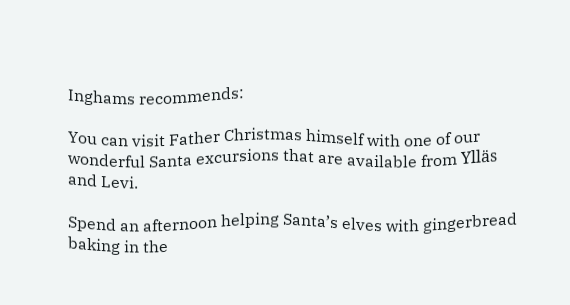Inghams recommends:

You can visit Father Christmas himself with one of our wonderful Santa excursions that are available from Ylläs and Levi.

Spend an afternoon helping Santa’s elves with gingerbread baking in the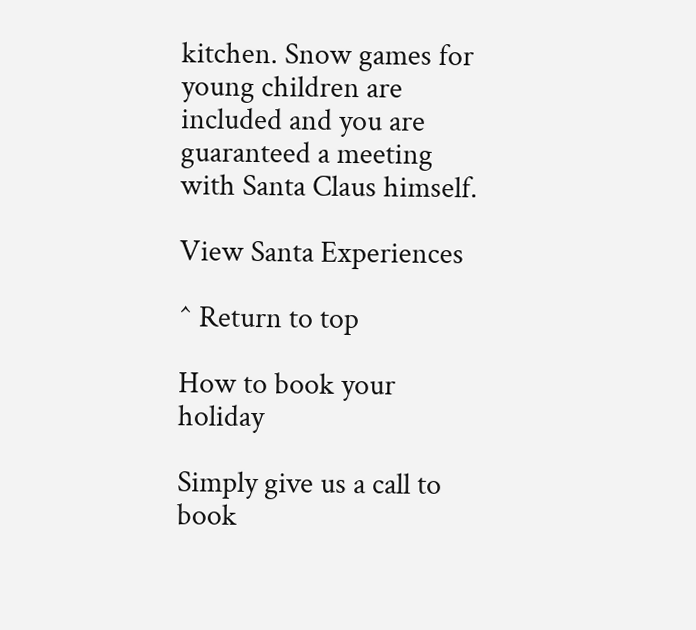kitchen. Snow games for young children are included and you are guaranteed a meeting with Santa Claus himself.

View Santa Experiences

^ Return to top

How to book your holiday

Simply give us a call to book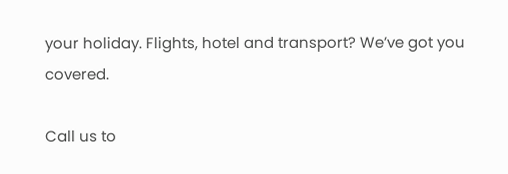your holiday. Flights, hotel and transport? We’ve got you covered.

Call us to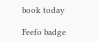book today

Feefo badge